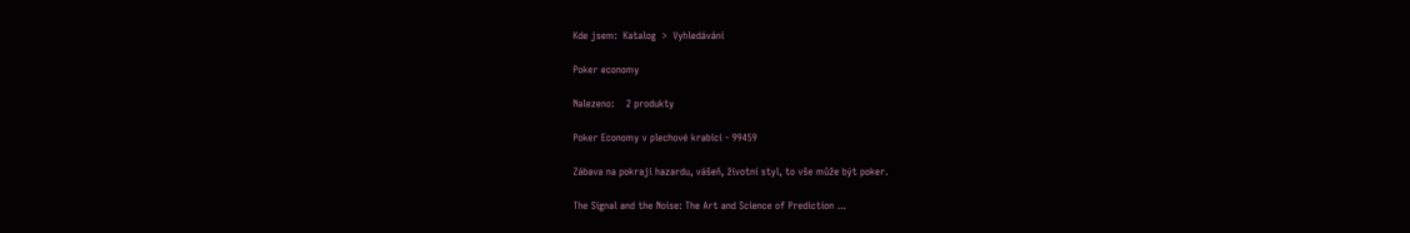Kde jsem:  Katalog  >  Vyhledávání

Poker economy

Nalezeno:    2 produkty

Poker Economy v plechové krabici - 99459

Zábava na pokraji hazardu, vášeň, životní styl, to vše může být poker.

The Signal and the Noise: The Art and Science of Prediction ...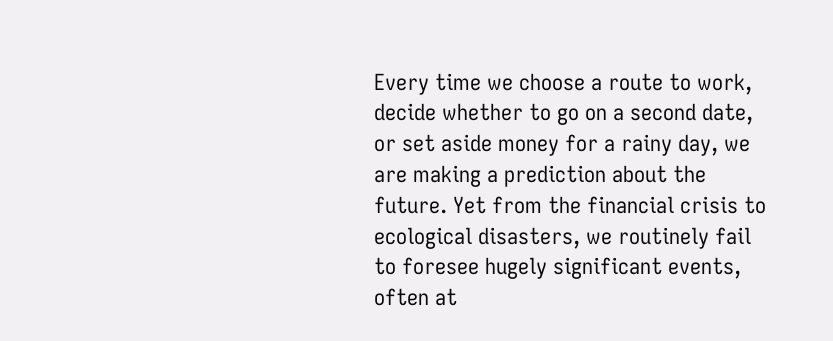Every time we choose a route to work, decide whether to go on a second date, or set aside money for a rainy day, we are making a prediction about the future. Yet from the financial crisis to ecological disasters, we routinely fail to foresee hugely significant events, often at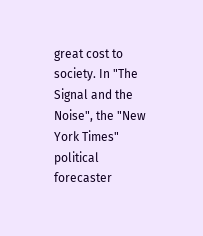great cost to society. In "The Signal and the Noise", the "New York Times" political forecaster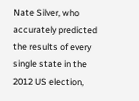Nate Silver, who accurately predicted the results of every single state in the 2012 US election,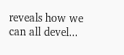reveals how we can all devel...